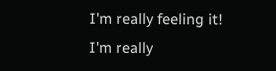I'm really feeling it!
I'm really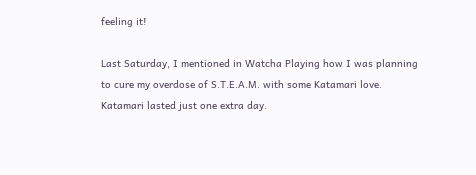feeling it!

Last Saturday, I mentioned in Watcha Playing how I was planning to cure my overdose of S.T.E.A.M. with some Katamari love. Katamari lasted just one extra day.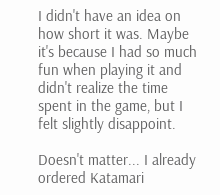I didn't have an idea on how short it was. Maybe it's because I had so much fun when playing it and didn't realize the time spent in the game, but I felt slightly disappoint.

Doesn't matter... I already ordered Katamari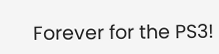Forever for the PS3!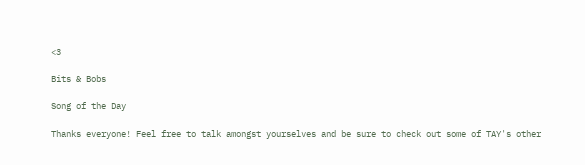<3

Bits & Bobs

Song of the Day

Thanks everyone! Feel free to talk amongst yourselves and be sure to check out some of TAY's other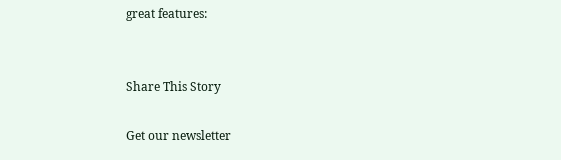great features:


Share This Story

Get our newsletter